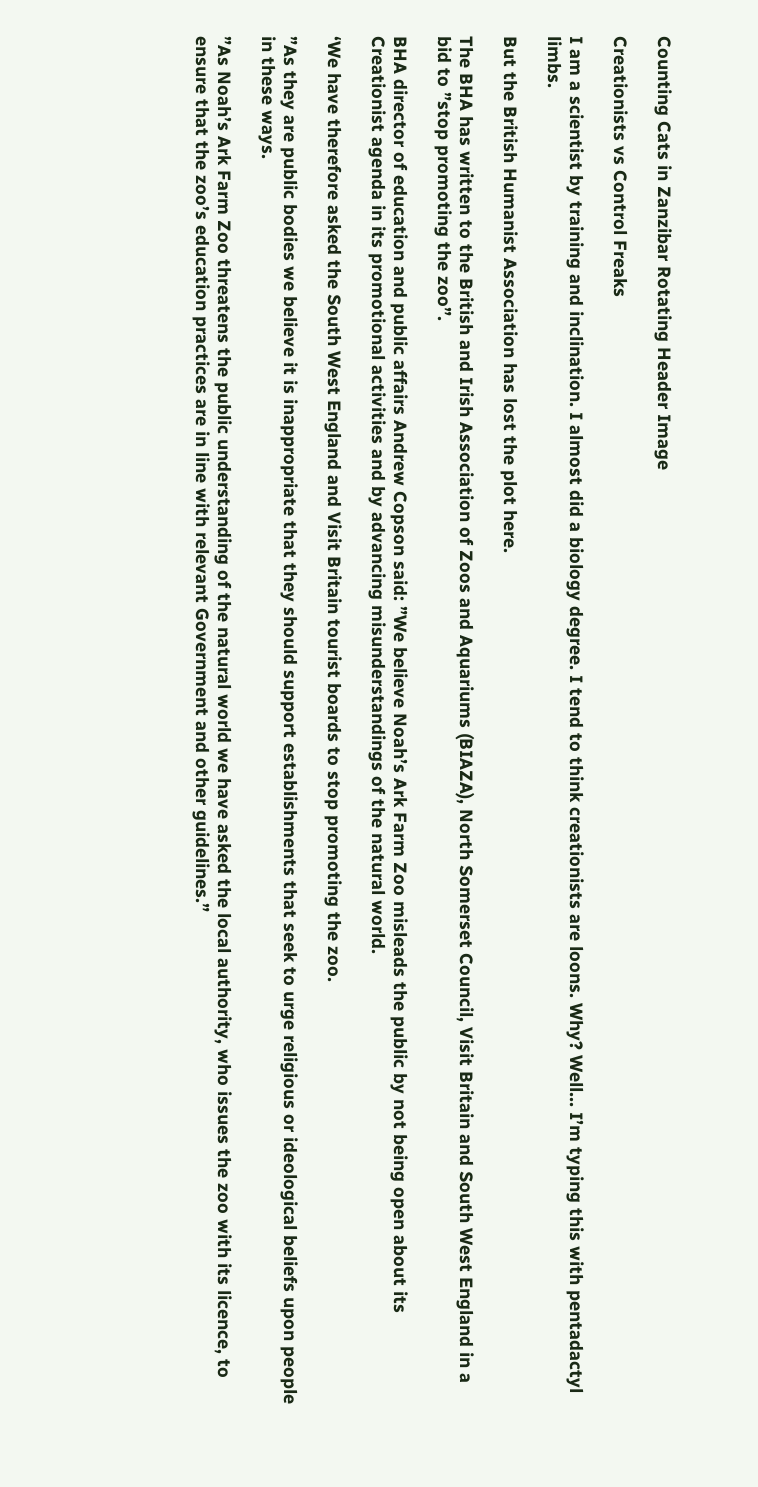Counting Cats in Zanzibar Rotating Header Image

Creationists vs Control Freaks

I am a scientist by training and inclination. I almost did a biology degree. I tend to think creationists are loons. Why? Well… I’m typing this with pentadactyl limbs.

But the British Humanist Association has lost the plot here.

The BHA has written to the British and Irish Association of Zoos and Aquariums (BIAZA), North Somerset Council, Visit Britain and South West England in a bid to ”stop promoting the zoo”.

BHA director of education and public affairs Andrew Copson said: ”We believe Noah’s Ark Farm Zoo misleads the public by not being open about its Creationist agenda in its promotional activities and by advancing misunderstandings of the natural world.

‘We have therefore asked the South West England and Visit Britain tourist boards to stop promoting the zoo.

”As they are public bodies we believe it is inappropriate that they should support establishments that seek to urge religious or ideological beliefs upon people in these ways.

”As Noah’s Ark Farm Zoo threatens the public understanding of the natural world we have asked the local authority, who issues the zoo with its licence, to ensure that the zoo’s education practices are in line with relevant Government and other guidelines.”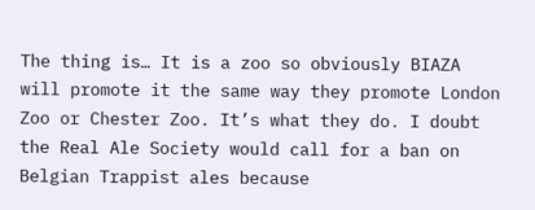The thing is… It is a zoo so obviously BIAZA will promote it the same way they promote London Zoo or Chester Zoo. It’s what they do. I doubt the Real Ale Society would call for a ban on Belgian Trappist ales because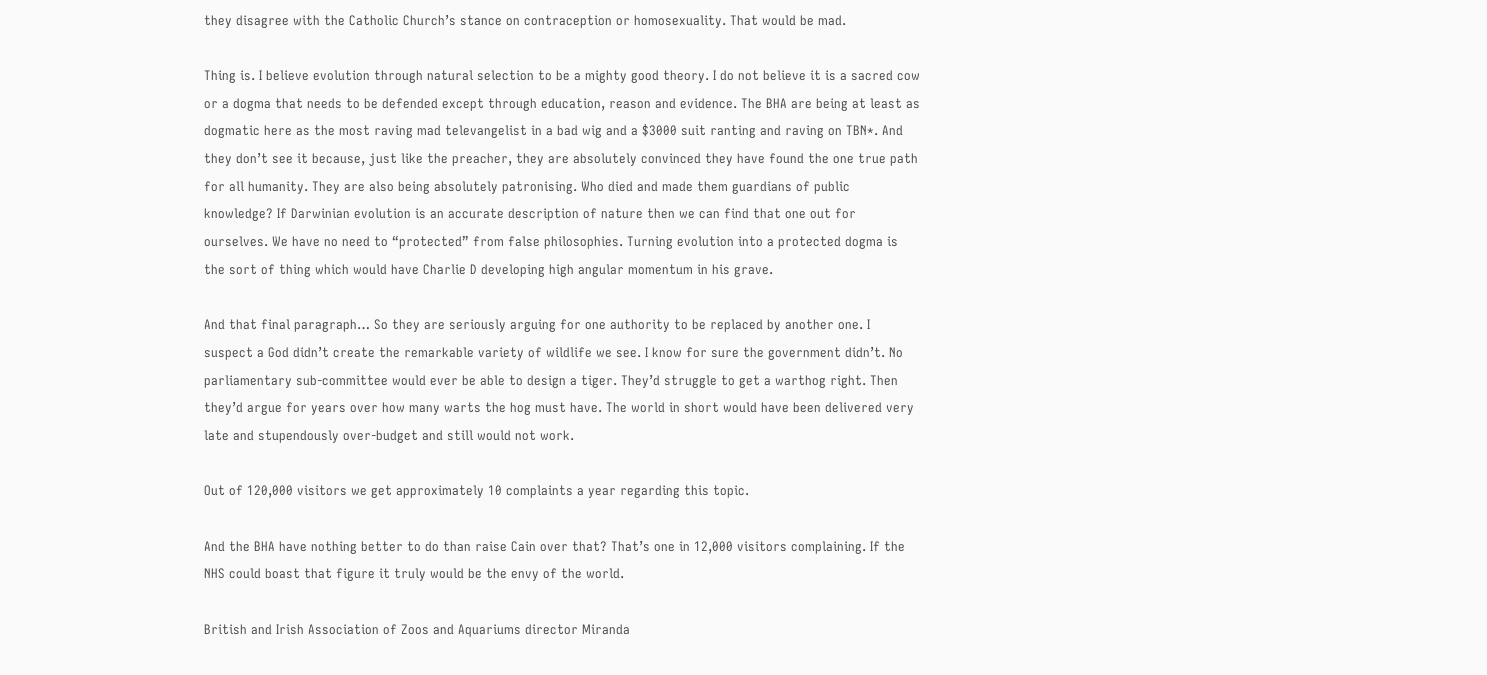they disagree with the Catholic Church’s stance on contraception or homosexuality. That would be mad.

Thing is. I believe evolution through natural selection to be a mighty good theory. I do not believe it is a sacred cow or a dogma that needs to be defended except through education, reason and evidence. The BHA are being at least as dogmatic here as the most raving mad televangelist in a bad wig and a $3000 suit ranting and raving on TBN*. And they don’t see it because, just like the preacher, they are absolutely convinced they have found the one true path for all humanity. They are also being absolutely patronising. Who died and made them guardians of public knowledge? If Darwinian evolution is an accurate description of nature then we can find that one out for ourselves. We have no need to “protected” from false philosophies. Turning evolution into a protected dogma is the sort of thing which would have Charlie D developing high angular momentum in his grave.

And that final paragraph… So they are seriously arguing for one authority to be replaced by another one. I suspect a God didn’t create the remarkable variety of wildlife we see. I know for sure the government didn’t. No parliamentary sub-committee would ever be able to design a tiger. They’d struggle to get a warthog right. Then they’d argue for years over how many warts the hog must have. The world in short would have been delivered very late and stupendously over-budget and still would not work.

Out of 120,000 visitors we get approximately 10 complaints a year regarding this topic.

And the BHA have nothing better to do than raise Cain over that? That’s one in 12,000 visitors complaining. If the NHS could boast that figure it truly would be the envy of the world.

British and Irish Association of Zoos and Aquariums director Miranda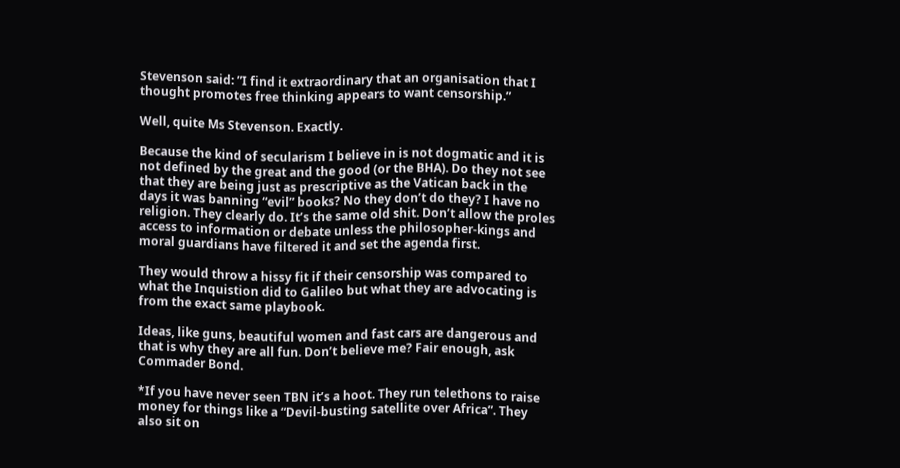Stevenson said: ”I find it extraordinary that an organisation that I thought promotes free thinking appears to want censorship.”

Well, quite Ms Stevenson. Exactly.

Because the kind of secularism I believe in is not dogmatic and it is not defined by the great and the good (or the BHA). Do they not see that they are being just as prescriptive as the Vatican back in the days it was banning “evil” books? No they don’t do they? I have no religion. They clearly do. It’s the same old shit. Don’t allow the proles access to information or debate unless the philosopher-kings and moral guardians have filtered it and set the agenda first.

They would throw a hissy fit if their censorship was compared to what the Inquistion did to Galileo but what they are advocating is from the exact same playbook.

Ideas, like guns, beautiful women and fast cars are dangerous and that is why they are all fun. Don’t believe me? Fair enough, ask Commader Bond.

*If you have never seen TBN it’s a hoot. They run telethons to raise money for things like a “Devil-busting satellite over Africa”. They also sit on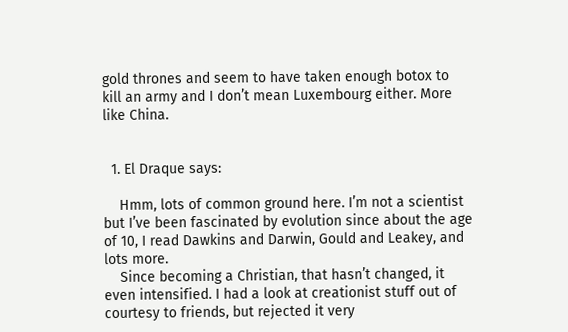gold thrones and seem to have taken enough botox to kill an army and I don’t mean Luxembourg either. More like China.


  1. El Draque says:

    Hmm, lots of common ground here. I’m not a scientist but I’ve been fascinated by evolution since about the age of 10, I read Dawkins and Darwin, Gould and Leakey, and lots more.
    Since becoming a Christian, that hasn’t changed, it even intensified. I had a look at creationist stuff out of courtesy to friends, but rejected it very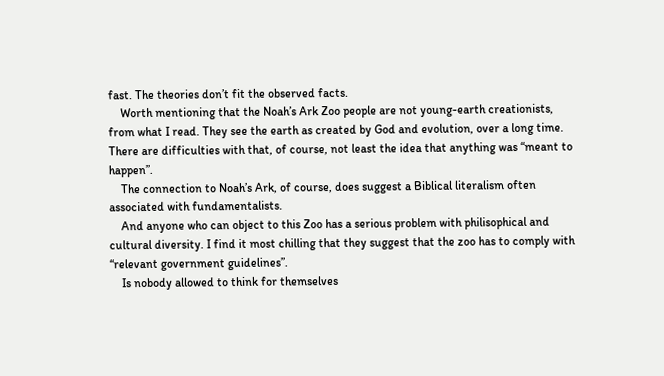fast. The theories don’t fit the observed facts.
    Worth mentioning that the Noah’s Ark Zoo people are not young-earth creationists, from what I read. They see the earth as created by God and evolution, over a long time. There are difficulties with that, of course, not least the idea that anything was “meant to happen”.
    The connection to Noah’s Ark, of course, does suggest a Biblical literalism often associated with fundamentalists.
    And anyone who can object to this Zoo has a serious problem with philisophical and cultural diversity. I find it most chilling that they suggest that the zoo has to comply with “relevant government guidelines”.
    Is nobody allowed to think for themselves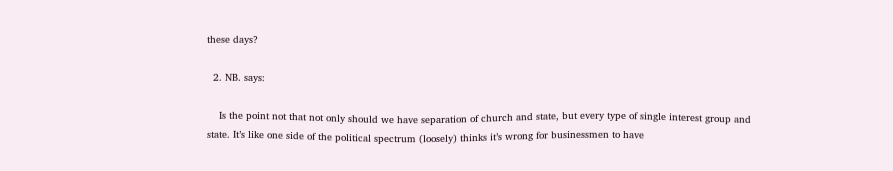these days?

  2. NB. says:

    Is the point not that not only should we have separation of church and state, but every type of single interest group and state. It’s like one side of the political spectrum (loosely) thinks it’s wrong for businessmen to have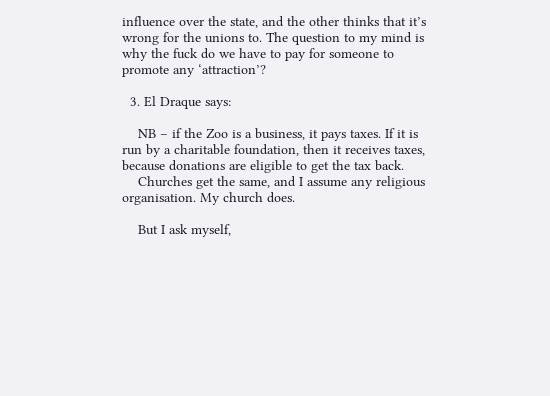influence over the state, and the other thinks that it’s wrong for the unions to. The question to my mind is why the fuck do we have to pay for someone to promote any ‘attraction’?

  3. El Draque says:

    NB – if the Zoo is a business, it pays taxes. If it is run by a charitable foundation, then it receives taxes, because donations are eligible to get the tax back.
    Churches get the same, and I assume any religious organisation. My church does.

    But I ask myself,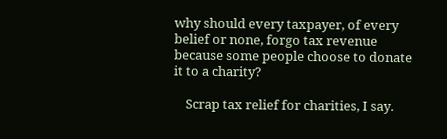why should every taxpayer, of every belief or none, forgo tax revenue because some people choose to donate it to a charity?

    Scrap tax relief for charities, I say.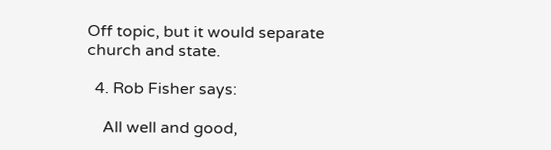Off topic, but it would separate church and state.

  4. Rob Fisher says:

    All well and good,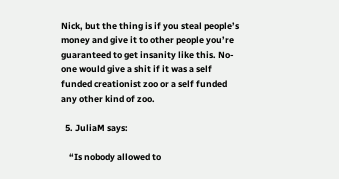Nick, but the thing is if you steal people’s money and give it to other people you’re guaranteed to get insanity like this. No-one would give a shit if it was a self funded creationist zoo or a self funded any other kind of zoo.

  5. JuliaM says:

    “Is nobody allowed to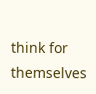think for themselves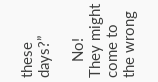these days?”

    No! They might come to the wrong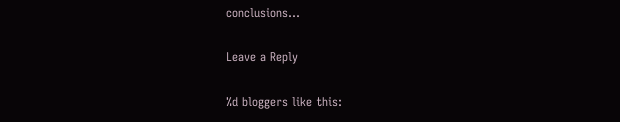conclusions…

Leave a Reply

%d bloggers like this: